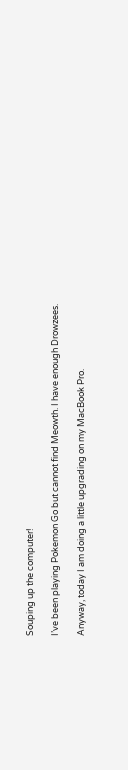Souping up the computer!

I’ve been playing Pokemon Go but cannot find Meowth. I have enough Drowzees.

Anyway, today I am doing a little upgrading on my MacBook Pro.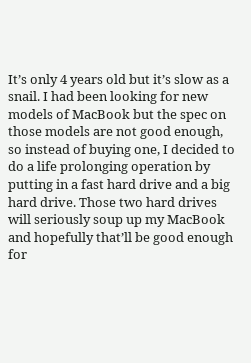It’s only 4 years old but it’s slow as a snail. I had been looking for new models of MacBook but the spec on those models are not good enough, so instead of buying one, I decided to do a life prolonging operation by putting in a fast hard drive and a big hard drive. Those two hard drives will seriously soup up my MacBook and hopefully that’ll be good enough for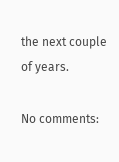the next couple of years.

No comments: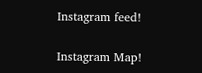Instagram feed!

Instagram Map!